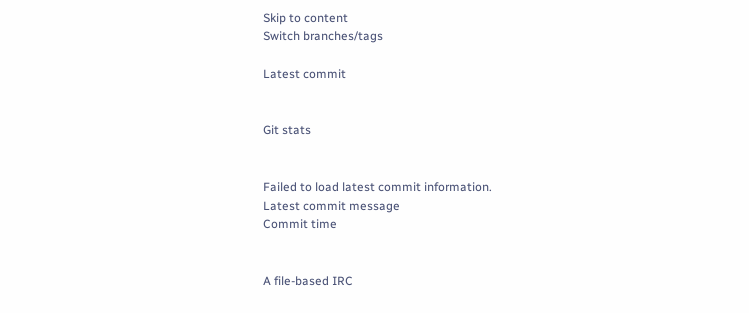Skip to content
Switch branches/tags

Latest commit


Git stats


Failed to load latest commit information.
Latest commit message
Commit time


A file-based IRC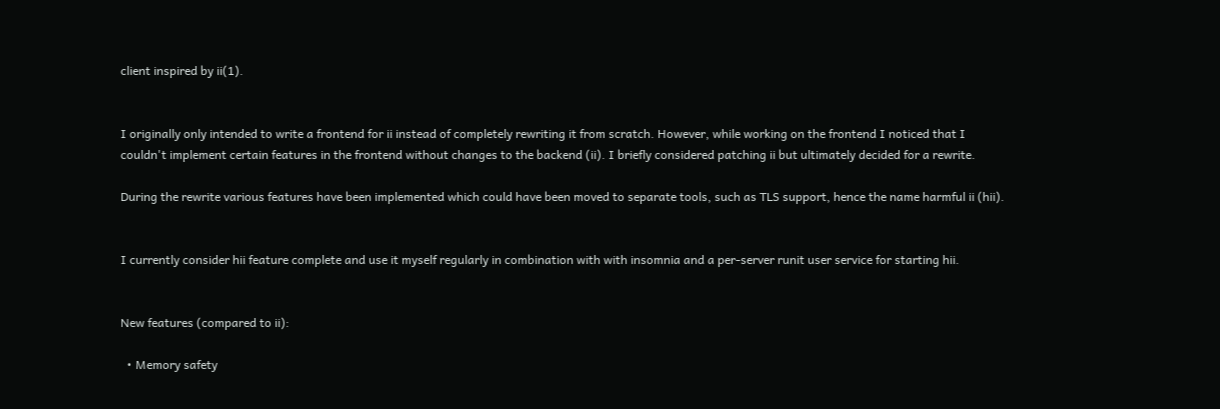client inspired by ii(1).


I originally only intended to write a frontend for ii instead of completely rewriting it from scratch. However, while working on the frontend I noticed that I couldn't implement certain features in the frontend without changes to the backend (ii). I briefly considered patching ii but ultimately decided for a rewrite.

During the rewrite various features have been implemented which could have been moved to separate tools, such as TLS support, hence the name harmful ii (hii).


I currently consider hii feature complete and use it myself regularly in combination with with insomnia and a per-server runit user service for starting hii.


New features (compared to ii):

  • Memory safety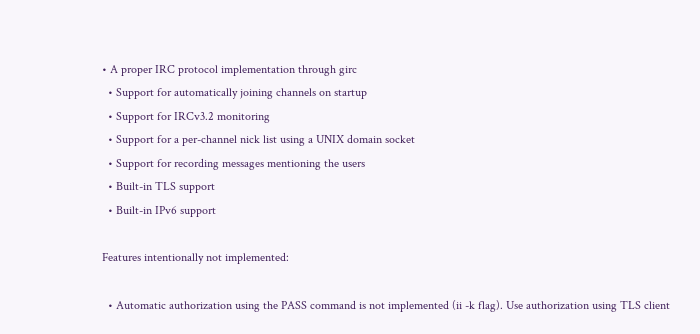• A proper IRC protocol implementation through girc
  • Support for automatically joining channels on startup
  • Support for IRCv3.2 monitoring
  • Support for a per-channel nick list using a UNIX domain socket
  • Support for recording messages mentioning the users
  • Built-in TLS support
  • Built-in IPv6 support

Features intentionally not implemented:

  • Automatic authorization using the PASS command is not implemented (ii -k flag). Use authorization using TLS client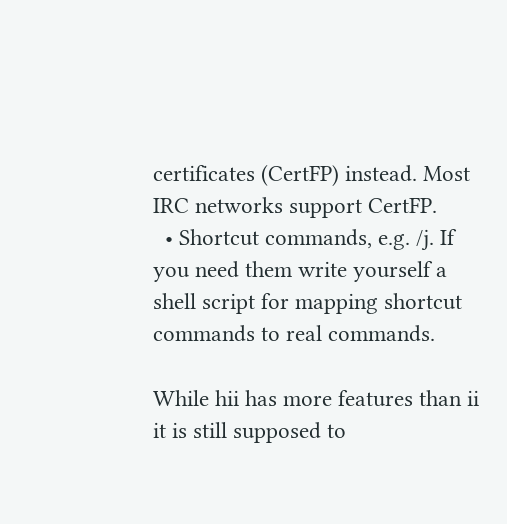certificates (CertFP) instead. Most IRC networks support CertFP.
  • Shortcut commands, e.g. /j. If you need them write yourself a shell script for mapping shortcut commands to real commands.

While hii has more features than ii it is still supposed to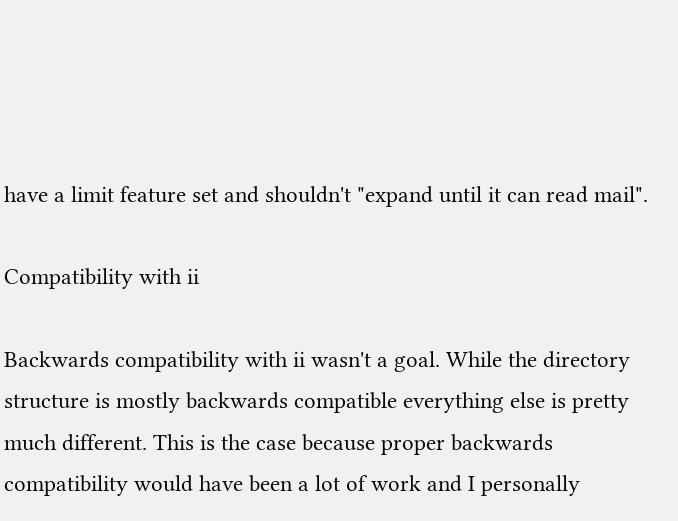have a limit feature set and shouldn't "expand until it can read mail".

Compatibility with ii

Backwards compatibility with ii wasn't a goal. While the directory structure is mostly backwards compatible everything else is pretty much different. This is the case because proper backwards compatibility would have been a lot of work and I personally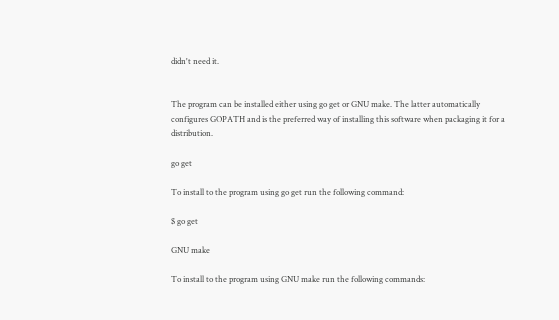didn't need it.


The program can be installed either using go get or GNU make. The latter automatically configures GOPATH and is the preferred way of installing this software when packaging it for a distribution.

go get

To install to the program using go get run the following command:

$ go get

GNU make

To install to the program using GNU make run the following commands: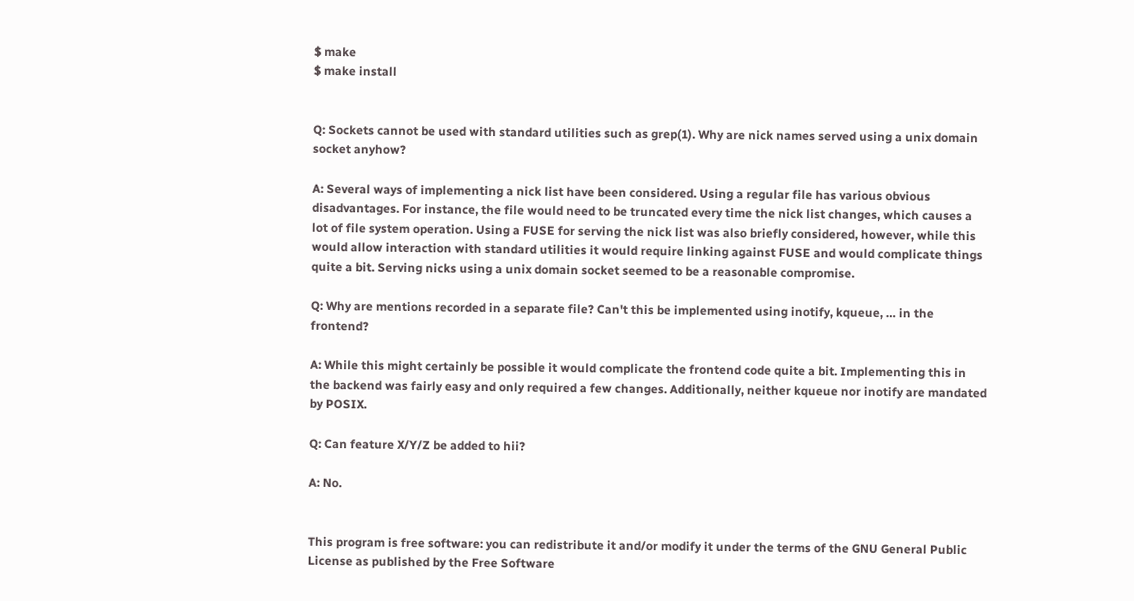$ make
$ make install


Q: Sockets cannot be used with standard utilities such as grep(1). Why are nick names served using a unix domain socket anyhow?

A: Several ways of implementing a nick list have been considered. Using a regular file has various obvious disadvantages. For instance, the file would need to be truncated every time the nick list changes, which causes a lot of file system operation. Using a FUSE for serving the nick list was also briefly considered, however, while this would allow interaction with standard utilities it would require linking against FUSE and would complicate things quite a bit. Serving nicks using a unix domain socket seemed to be a reasonable compromise.

Q: Why are mentions recorded in a separate file? Can't this be implemented using inotify, kqueue, … in the frontend?

A: While this might certainly be possible it would complicate the frontend code quite a bit. Implementing this in the backend was fairly easy and only required a few changes. Additionally, neither kqueue nor inotify are mandated by POSIX.

Q: Can feature X/Y/Z be added to hii?

A: No.


This program is free software: you can redistribute it and/or modify it under the terms of the GNU General Public License as published by the Free Software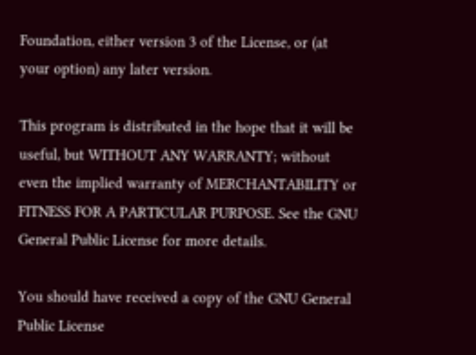Foundation, either version 3 of the License, or (at your option) any later version.

This program is distributed in the hope that it will be useful, but WITHOUT ANY WARRANTY; without even the implied warranty of MERCHANTABILITY or FITNESS FOR A PARTICULAR PURPOSE. See the GNU General Public License for more details.

You should have received a copy of the GNU General Public License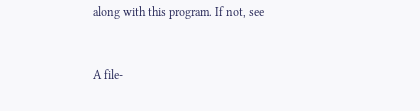along with this program. If not, see


A file-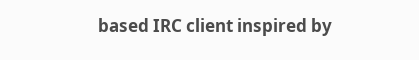based IRC client inspired by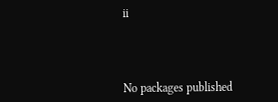ii




No packages published